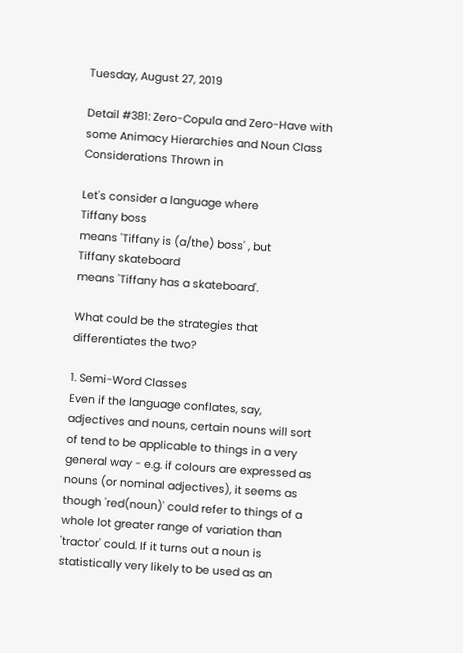Tuesday, August 27, 2019

Detail #381: Zero-Copula and Zero-Have with some Animacy Hierarchies and Noun Class Considerations Thrown in

Let's consider a language where
Tiffany boss
means 'Tiffany is (a/the) boss' , but
Tiffany skateboard
means 'Tiffany has a skateboard'.

What could be the strategies that differentiates the two?

1. Semi-Word Classes
Even if the language conflates, say, adjectives and nouns, certain nouns will sort of tend to be applicable to things in a very general way - e.g. if colours are expressed as nouns (or nominal adjectives), it seems as though 'red(noun)' could refer to things of a whole lot greater range of variation than 'tractor' could. If it turns out a noun is statistically very likely to be used as an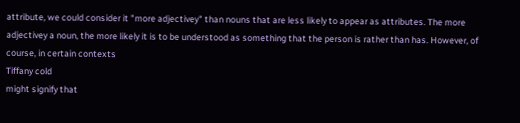attribute, we could consider it "more adjectivey" than nouns that are less likely to appear as attributes. The more adjectivey a noun, the more likely it is to be understood as something that the person is rather than has. However, of course, in certain contexts
Tiffany cold
might signify that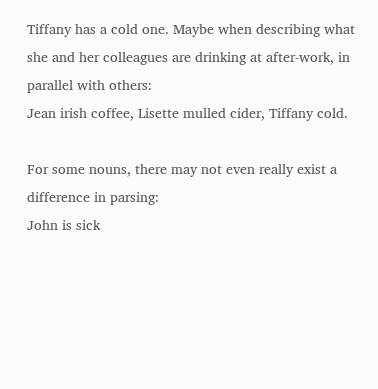Tiffany has a cold one. Maybe when describing what she and her colleagues are drinking at after-work, in parallel with others:
Jean irish coffee, Lisette mulled cider, Tiffany cold.

For some nouns, there may not even really exist a difference in parsing:
John is sick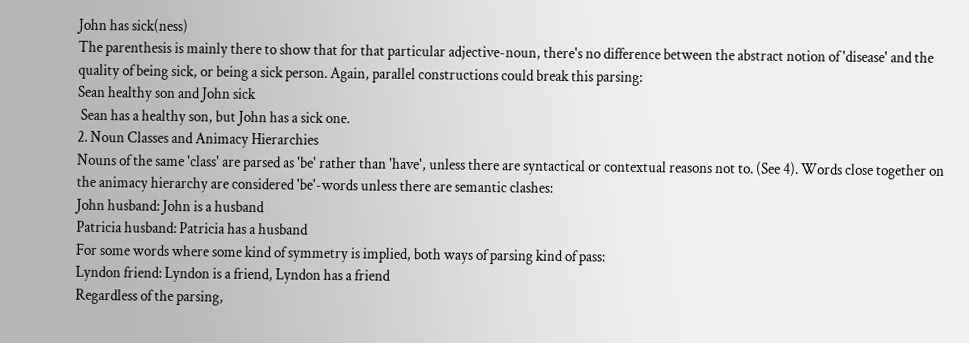John has sick(ness)
The parenthesis is mainly there to show that for that particular adjective-noun, there's no difference between the abstract notion of 'disease' and the quality of being sick, or being a sick person. Again, parallel constructions could break this parsing:
Sean healthy son and John sick
 Sean has a healthy son, but John has a sick one.
2. Noun Classes and Animacy Hierarchies
Nouns of the same 'class' are parsed as 'be' rather than 'have', unless there are syntactical or contextual reasons not to. (See 4). Words close together on the animacy hierarchy are considered 'be'-words unless there are semantic clashes:
John husband: John is a husband
Patricia husband: Patricia has a husband
For some words where some kind of symmetry is implied, both ways of parsing kind of pass:
Lyndon friend: Lyndon is a friend, Lyndon has a friend
Regardless of the parsing,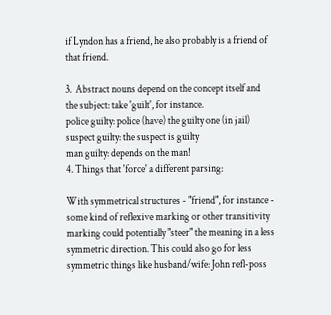if Lyndon has a friend, he also probably is a friend of that friend.

3.  Abstract nouns depend on the concept itself and the subject: take 'guilt', for instance.
police guilty: police (have) the guilty one (in jail)
suspect guilty: the suspect is guilty
man guilty: depends on the man!
4. Things that 'force' a different parsing:

With symmetrical structures - "friend", for instance - some kind of reflexive marking or other transitivity marking could potentially "steer" the meaning in a less symmetric direction. This could also go for less symmetric things like husband/wife: John refl-poss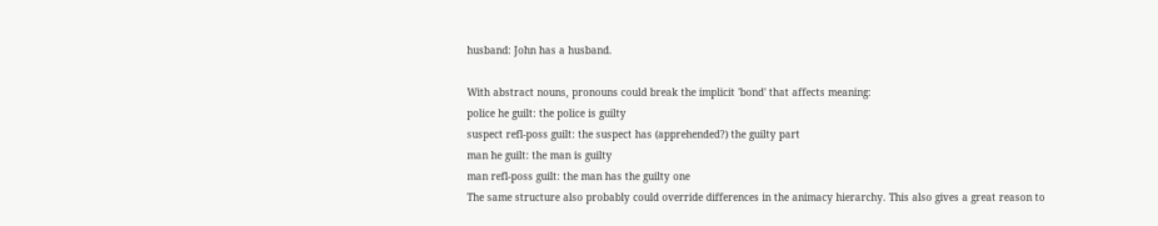husband: John has a husband.

With abstract nouns, pronouns could break the implicit 'bond' that affects meaning:
police he guilt: the police is guilty
suspect refl-poss guilt: the suspect has (apprehended?) the guilty part
man he guilt: the man is guilty
man refl-poss guilt: the man has the guilty one
The same structure also probably could override differences in the animacy hierarchy. This also gives a great reason to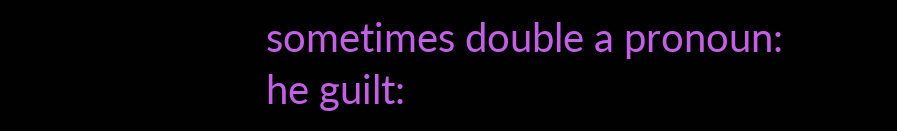sometimes double a pronoun:
he guilt: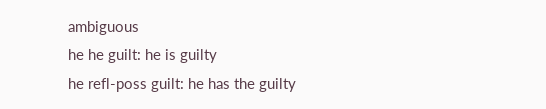ambiguous
he he guilt: he is guilty
he refl-poss guilt: he has the guilty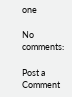one

No comments:

Post a Comment